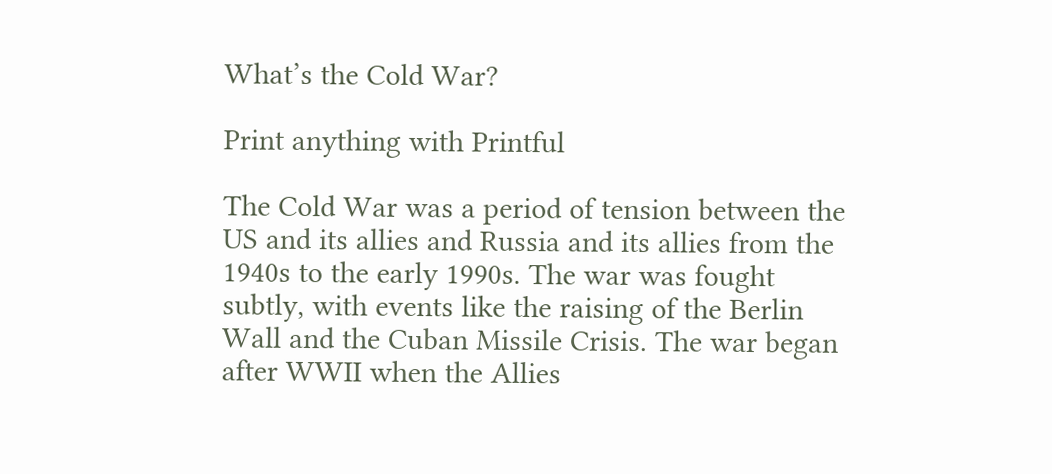What’s the Cold War?

Print anything with Printful

The Cold War was a period of tension between the US and its allies and Russia and its allies from the 1940s to the early 1990s. The war was fought subtly, with events like the raising of the Berlin Wall and the Cuban Missile Crisis. The war began after WWII when the Allies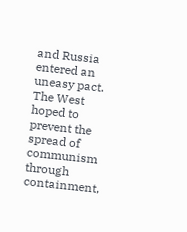and Russia entered an uneasy pact. The West hoped to prevent the spread of communism through containment,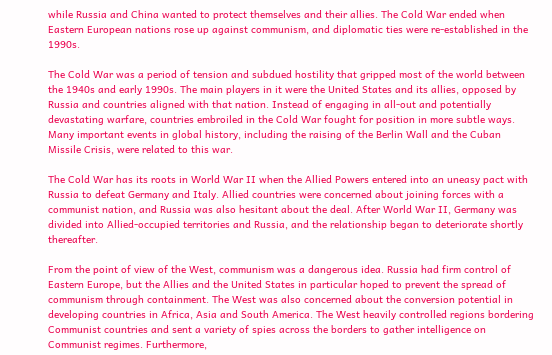while Russia and China wanted to protect themselves and their allies. The Cold War ended when Eastern European nations rose up against communism, and diplomatic ties were re-established in the 1990s.

The Cold War was a period of tension and subdued hostility that gripped most of the world between the 1940s and early 1990s. The main players in it were the United States and its allies, opposed by Russia and countries aligned with that nation. Instead of engaging in all-out and potentially devastating warfare, countries embroiled in the Cold War fought for position in more subtle ways. Many important events in global history, including the raising of the Berlin Wall and the Cuban Missile Crisis, were related to this war.

The Cold War has its roots in World War II when the Allied Powers entered into an uneasy pact with Russia to defeat Germany and Italy. Allied countries were concerned about joining forces with a communist nation, and Russia was also hesitant about the deal. After World War II, Germany was divided into Allied-occupied territories and Russia, and the relationship began to deteriorate shortly thereafter.

From the point of view of the West, communism was a dangerous idea. Russia had firm control of Eastern Europe, but the Allies and the United States in particular hoped to prevent the spread of communism through containment. The West was also concerned about the conversion potential in developing countries in Africa, Asia and South America. The West heavily controlled regions bordering Communist countries and sent a variety of spies across the borders to gather intelligence on Communist regimes. Furthermore,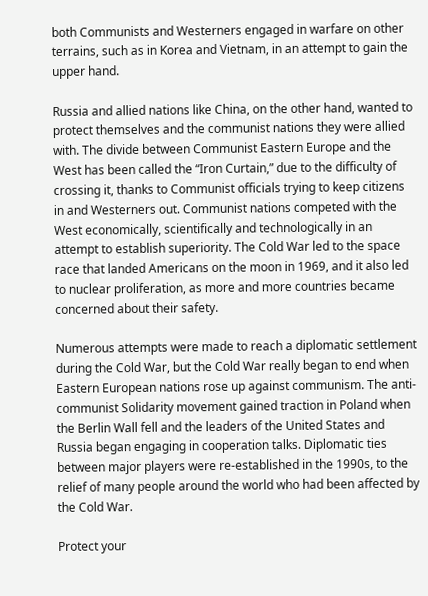both Communists and Westerners engaged in warfare on other terrains, such as in Korea and Vietnam, in an attempt to gain the upper hand.

Russia and allied nations like China, on the other hand, wanted to protect themselves and the communist nations they were allied with. The divide between Communist Eastern Europe and the West has been called the “Iron Curtain,” due to the difficulty of crossing it, thanks to Communist officials trying to keep citizens in and Westerners out. Communist nations competed with the West economically, scientifically and technologically in an attempt to establish superiority. The Cold War led to the space race that landed Americans on the moon in 1969, and it also led to nuclear proliferation, as more and more countries became concerned about their safety.

Numerous attempts were made to reach a diplomatic settlement during the Cold War, but the Cold War really began to end when Eastern European nations rose up against communism. The anti-communist Solidarity movement gained traction in Poland when the Berlin Wall fell and the leaders of the United States and Russia began engaging in cooperation talks. Diplomatic ties between major players were re-established in the 1990s, to the relief of many people around the world who had been affected by the Cold War.

Protect your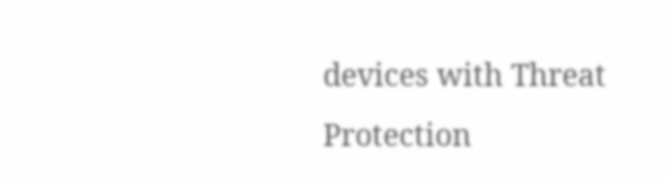devices with Threat Protection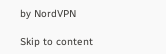by NordVPN

Skip to content